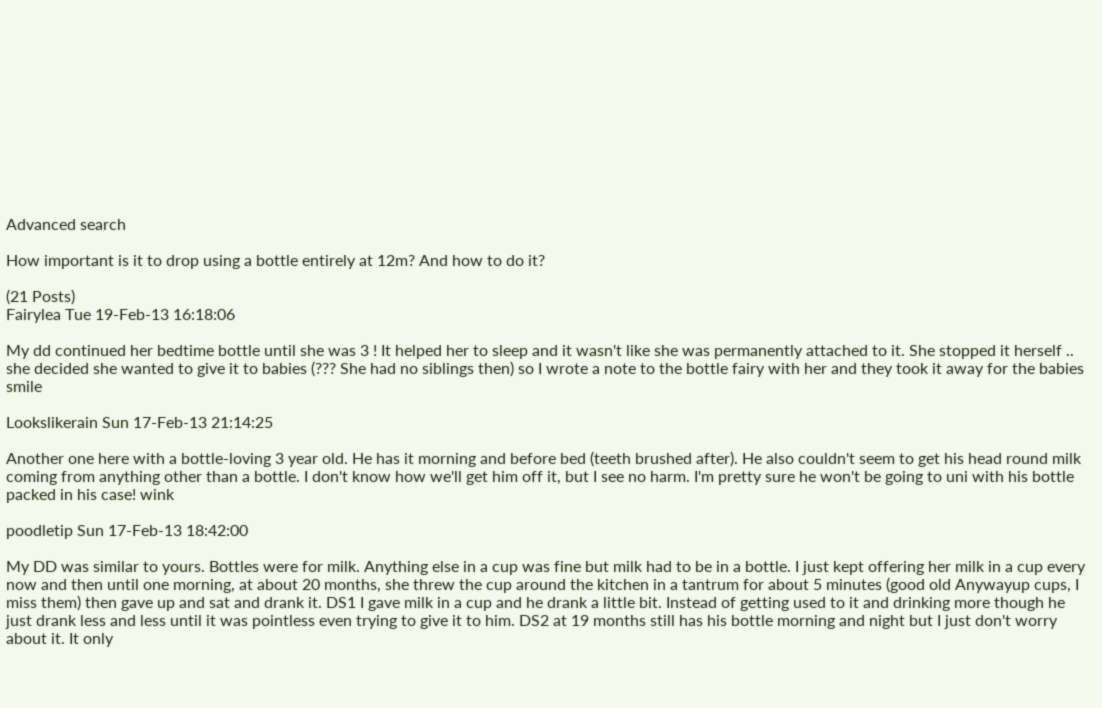Advanced search

How important is it to drop using a bottle entirely at 12m? And how to do it?

(21 Posts)
Fairylea Tue 19-Feb-13 16:18:06

My dd continued her bedtime bottle until she was 3 ! It helped her to sleep and it wasn't like she was permanently attached to it. She stopped it herself .. she decided she wanted to give it to babies (??? She had no siblings then) so I wrote a note to the bottle fairy with her and they took it away for the babies smile

Lookslikerain Sun 17-Feb-13 21:14:25

Another one here with a bottle-loving 3 year old. He has it morning and before bed (teeth brushed after). He also couldn't seem to get his head round milk coming from anything other than a bottle. I don't know how we'll get him off it, but I see no harm. I'm pretty sure he won't be going to uni with his bottle packed in his case! wink

poodletip Sun 17-Feb-13 18:42:00

My DD was similar to yours. Bottles were for milk. Anything else in a cup was fine but milk had to be in a bottle. I just kept offering her milk in a cup every now and then until one morning, at about 20 months, she threw the cup around the kitchen in a tantrum for about 5 minutes (good old Anywayup cups, I miss them) then gave up and sat and drank it. DS1 I gave milk in a cup and he drank a little bit. Instead of getting used to it and drinking more though he just drank less and less until it was pointless even trying to give it to him. DS2 at 19 months still has his bottle morning and night but I just don't worry about it. It only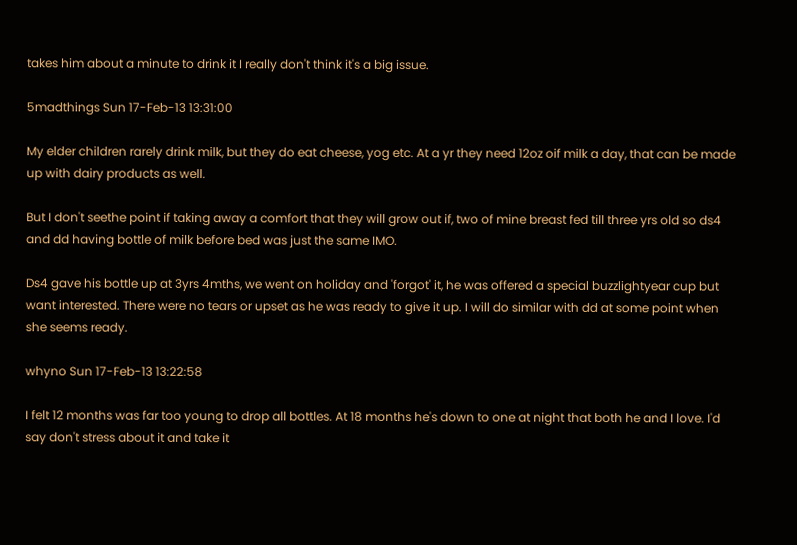takes him about a minute to drink it I really don't think it's a big issue.

5madthings Sun 17-Feb-13 13:31:00

My elder children rarely drink milk, but they do eat cheese, yog etc. At a yr they need 12oz oif milk a day, that can be made up with dairy products as well.

But I don't seethe point if taking away a comfort that they will grow out if, two of mine breast fed till three yrs old so ds4 and dd having bottle of milk before bed was just the same IMO.

Ds4 gave his bottle up at 3yrs 4mths, we went on holiday and 'forgot' it, he was offered a special buzzlightyear cup but want interested. There were no tears or upset as he was ready to give it up. I will do similar with dd at some point when she seems ready.

whyno Sun 17-Feb-13 13:22:58

I felt 12 months was far too young to drop all bottles. At 18 months he's down to one at night that both he and I love. I'd say don't stress about it and take it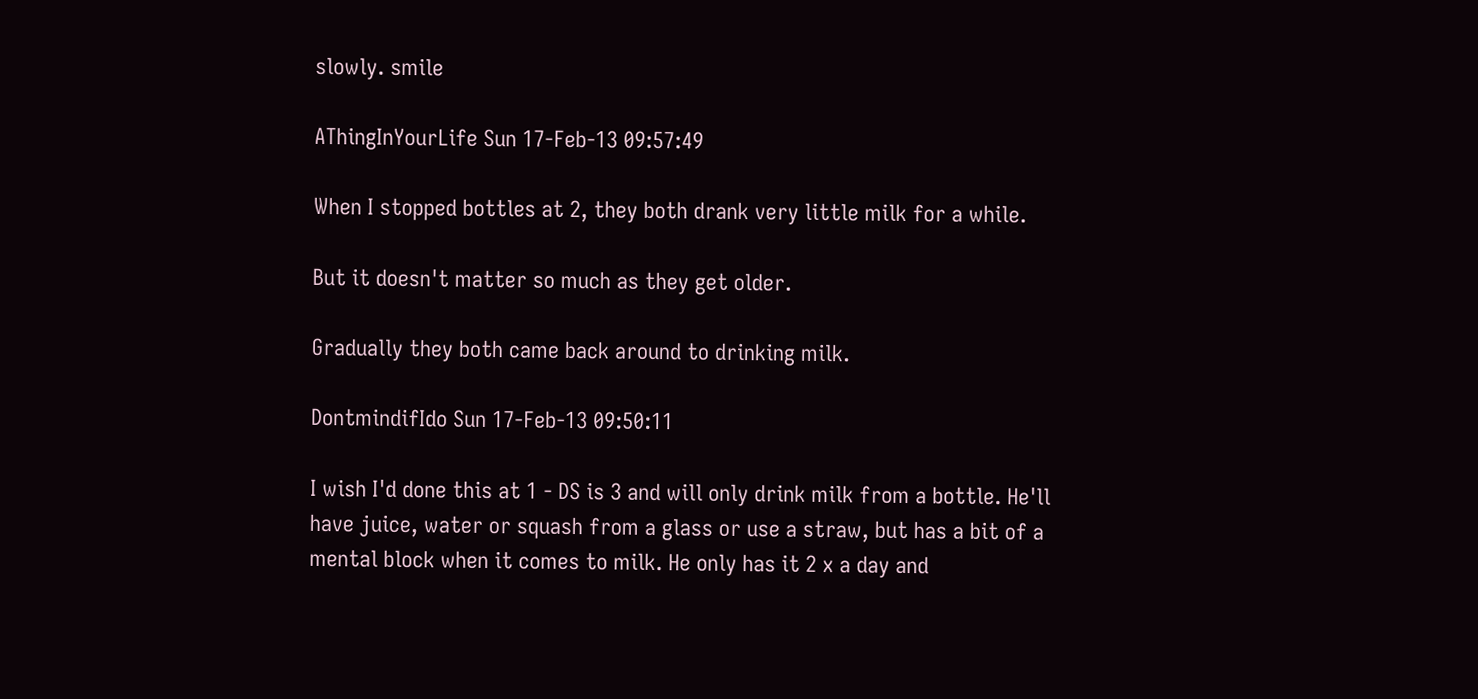slowly. smile

AThingInYourLife Sun 17-Feb-13 09:57:49

When I stopped bottles at 2, they both drank very little milk for a while.

But it doesn't matter so much as they get older.

Gradually they both came back around to drinking milk.

DontmindifIdo Sun 17-Feb-13 09:50:11

I wish I'd done this at 1 - DS is 3 and will only drink milk from a bottle. He'll have juice, water or squash from a glass or use a straw, but has a bit of a mental block when it comes to milk. He only has it 2 x a day and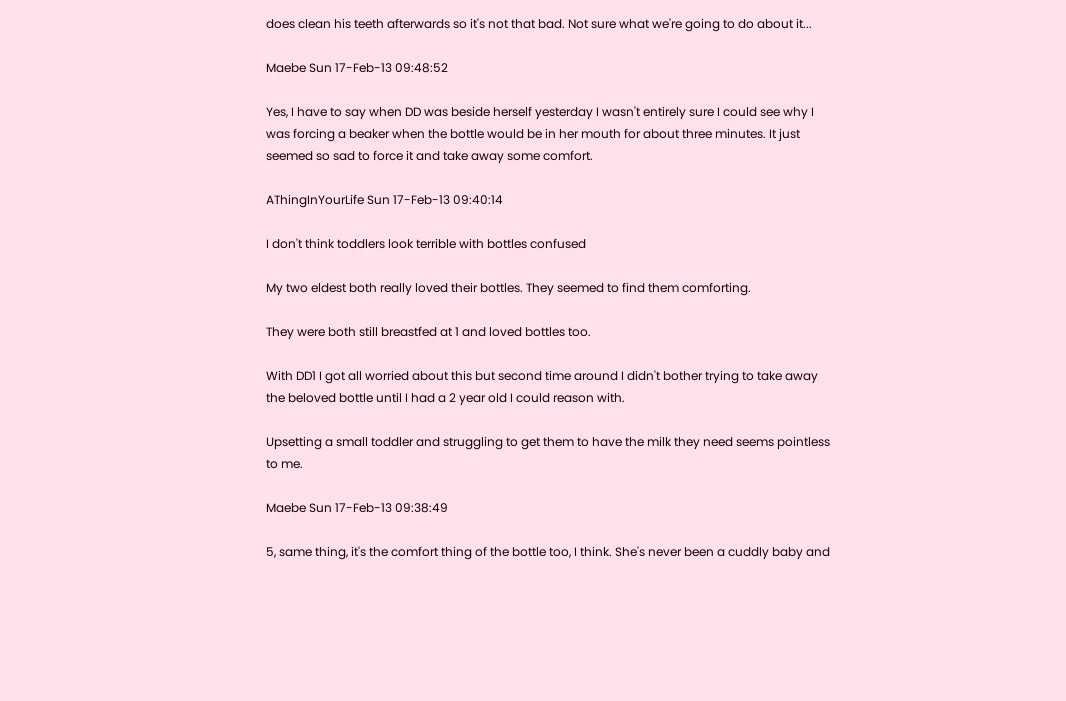does clean his teeth afterwards so it's not that bad. Not sure what we're going to do about it...

Maebe Sun 17-Feb-13 09:48:52

Yes, I have to say when DD was beside herself yesterday I wasn't entirely sure I could see why I was forcing a beaker when the bottle would be in her mouth for about three minutes. It just seemed so sad to force it and take away some comfort.

AThingInYourLife Sun 17-Feb-13 09:40:14

I don't think toddlers look terrible with bottles confused

My two eldest both really loved their bottles. They seemed to find them comforting.

They were both still breastfed at 1 and loved bottles too.

With DD1 I got all worried about this but second time around I didn't bother trying to take away the beloved bottle until I had a 2 year old I could reason with.

Upsetting a small toddler and struggling to get them to have the milk they need seems pointless to me.

Maebe Sun 17-Feb-13 09:38:49

5, same thing, it's the comfort thing of the bottle too, I think. She's never been a cuddly baby and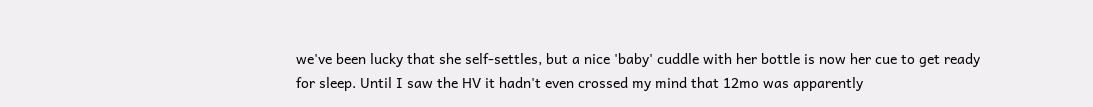we've been lucky that she self-settles, but a nice 'baby' cuddle with her bottle is now her cue to get ready for sleep. Until I saw the HV it hadn't even crossed my mind that 12mo was apparently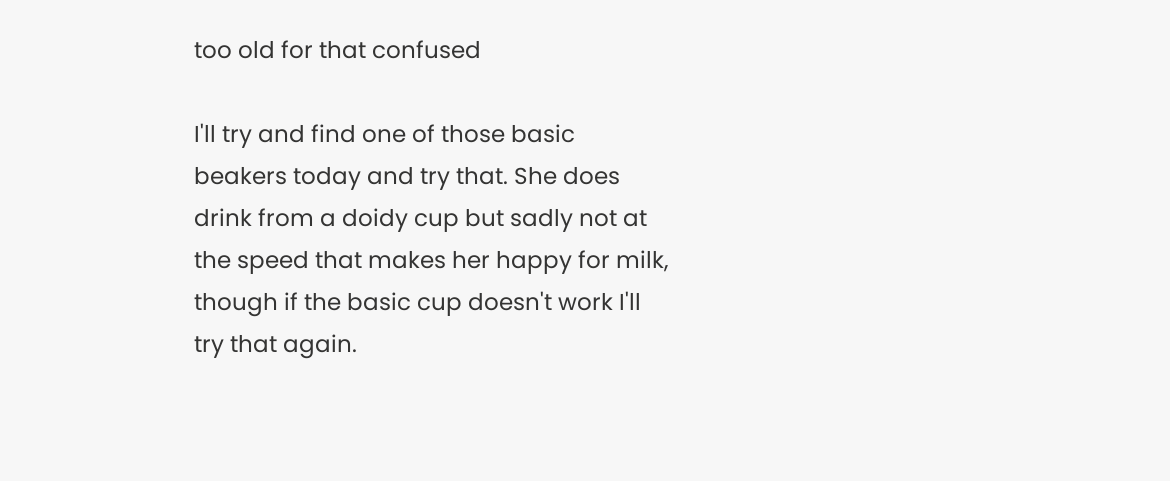too old for that confused

I'll try and find one of those basic beakers today and try that. She does drink from a doidy cup but sadly not at the speed that makes her happy for milk, though if the basic cup doesn't work I'll try that again.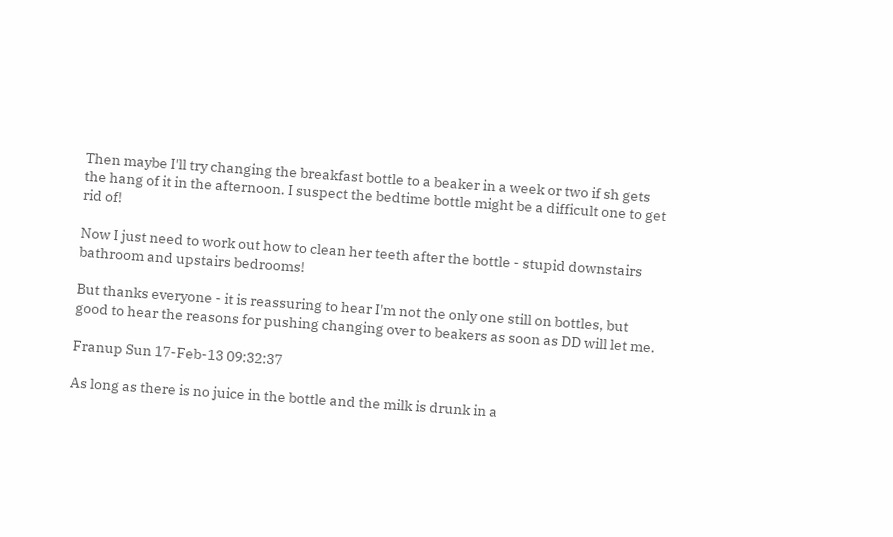Then maybe I'll try changing the breakfast bottle to a beaker in a week or two if sh gets the hang of it in the afternoon. I suspect the bedtime bottle might be a difficult one to get rid of!

Now I just need to work out how to clean her teeth after the bottle - stupid downstairs bathroom and upstairs bedrooms!

But thanks everyone - it is reassuring to hear I'm not the only one still on bottles, but good to hear the reasons for pushing changing over to beakers as soon as DD will let me.

Franup Sun 17-Feb-13 09:32:37

As long as there is no juice in the bottle and the milk is drunk in a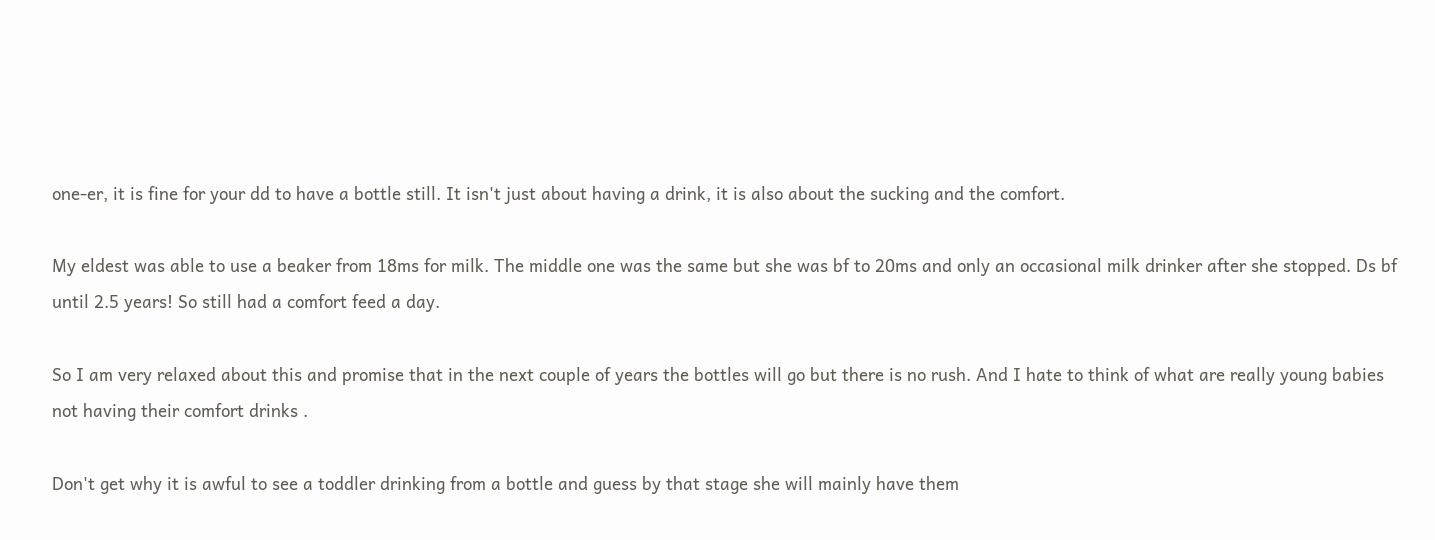one-er, it is fine for your dd to have a bottle still. It isn't just about having a drink, it is also about the sucking and the comfort.

My eldest was able to use a beaker from 18ms for milk. The middle one was the same but she was bf to 20ms and only an occasional milk drinker after she stopped. Ds bf until 2.5 years! So still had a comfort feed a day.

So I am very relaxed about this and promise that in the next couple of years the bottles will go but there is no rush. And I hate to think of what are really young babies not having their comfort drinks .

Don't get why it is awful to see a toddler drinking from a bottle and guess by that stage she will mainly have them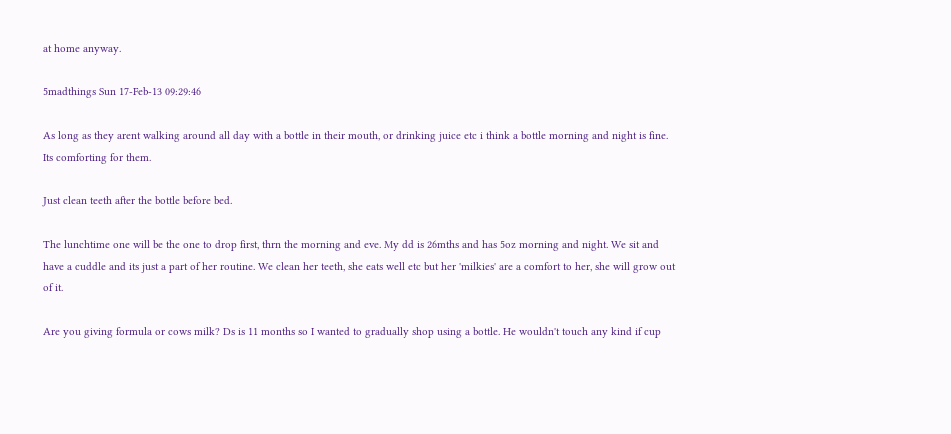at home anyway.

5madthings Sun 17-Feb-13 09:29:46

As long as they arent walking around all day with a bottle in their mouth, or drinking juice etc i think a bottle morning and night is fine. Its comforting for them.

Just clean teeth after the bottle before bed.

The lunchtime one will be the one to drop first, thrn the morning and eve. My dd is 26mths and has 5oz morning and night. We sit and have a cuddle and its just a part of her routine. We clean her teeth, she eats well etc but her 'milkies' are a comfort to her, she will grow out of it.

Are you giving formula or cows milk? Ds is 11 months so I wanted to gradually shop using a bottle. He wouldn't touch any kind if cup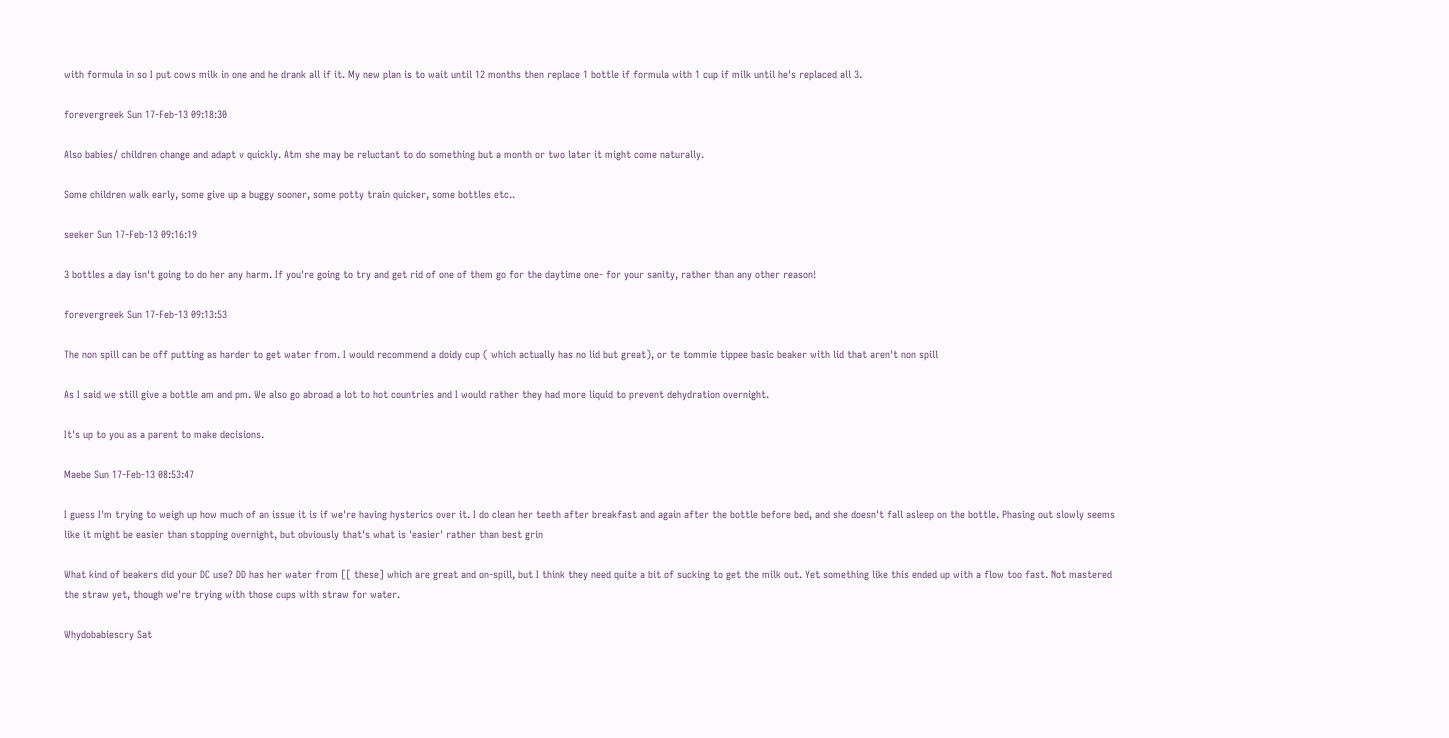with formula in so I put cows milk in one and he drank all if it. My new plan is to wait until 12 months then replace 1 bottle if formula with 1 cup if milk until he's replaced all 3.

forevergreek Sun 17-Feb-13 09:18:30

Also babies/ children change and adapt v quickly. Atm she may be reluctant to do something but a month or two later it might come naturally.

Some children walk early, some give up a buggy sooner, some potty train quicker, some bottles etc..

seeker Sun 17-Feb-13 09:16:19

3 bottles a day isn't going to do her any harm. If you're going to try and get rid of one of them go for the daytime one- for your sanity, rather than any other reason!

forevergreek Sun 17-Feb-13 09:13:53

The non spill can be off putting as harder to get water from. I would recommend a doidy cup ( which actually has no lid but great), or te tommie tippee basic beaker with lid that aren't non spill

As I said we still give a bottle am and pm. We also go abroad a lot to hot countries and I would rather they had more liquid to prevent dehydration overnight.

It's up to you as a parent to make decisions.

Maebe Sun 17-Feb-13 08:53:47

I guess I'm trying to weigh up how much of an issue it is if we're having hysterics over it. I do clean her teeth after breakfast and again after the bottle before bed, and she doesn't fall asleep on the bottle. Phasing out slowly seems like it might be easier than stopping overnight, but obviously that's what is 'easier' rather than best grin

What kind of beakers did your DC use? DD has her water from [[ these] which are great and on-spill, but I think they need quite a bit of sucking to get the milk out. Yet something like this ended up with a flow too fast. Not mastered the straw yet, though we're trying with those cups with straw for water.

Whydobabiescry Sat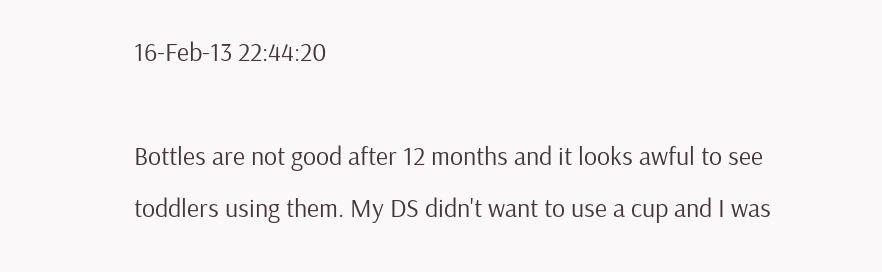16-Feb-13 22:44:20

Bottles are not good after 12 months and it looks awful to see toddlers using them. My DS didn't want to use a cup and I was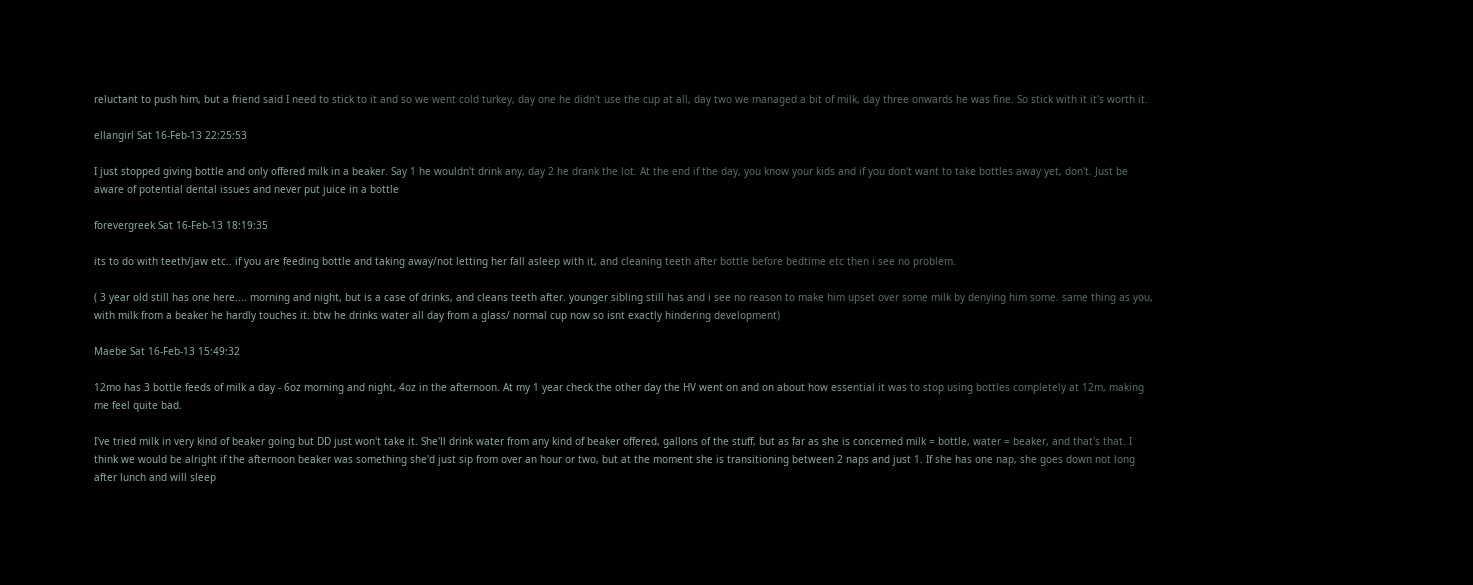reluctant to push him, but a friend said I need to stick to it and so we went cold turkey, day one he didn't use the cup at all, day two we managed a bit of milk, day three onwards he was fine. So stick with it it's worth it.

ellangirl Sat 16-Feb-13 22:25:53

I just stopped giving bottle and only offered milk in a beaker. Say 1 he wouldn't drink any, day 2 he drank the lot. At the end if the day, you know your kids and if you don't want to take bottles away yet, don't. Just be aware of potential dental issues and never put juice in a bottle

forevergreek Sat 16-Feb-13 18:19:35

its to do with teeth/jaw etc.. if you are feeding bottle and taking away/not letting her fall asleep with it, and cleaning teeth after bottle before bedtime etc then i see no problem.

( 3 year old still has one here.... morning and night, but is a case of drinks, and cleans teeth after. younger sibling still has and i see no reason to make him upset over some milk by denying him some. same thing as you, with milk from a beaker he hardly touches it. btw he drinks water all day from a glass/ normal cup now so isnt exactly hindering development)

Maebe Sat 16-Feb-13 15:49:32

12mo has 3 bottle feeds of milk a day - 6oz morning and night, 4oz in the afternoon. At my 1 year check the other day the HV went on and on about how essential it was to stop using bottles completely at 12m, making me feel quite bad.

I've tried milk in very kind of beaker going but DD just won't take it. She'll drink water from any kind of beaker offered, gallons of the stuff, but as far as she is concerned milk = bottle, water = beaker, and that's that. I think we would be alright if the afternoon beaker was something she'd just sip from over an hour or two, but at the moment she is transitioning between 2 naps and just 1. If she has one nap, she goes down not long after lunch and will sleep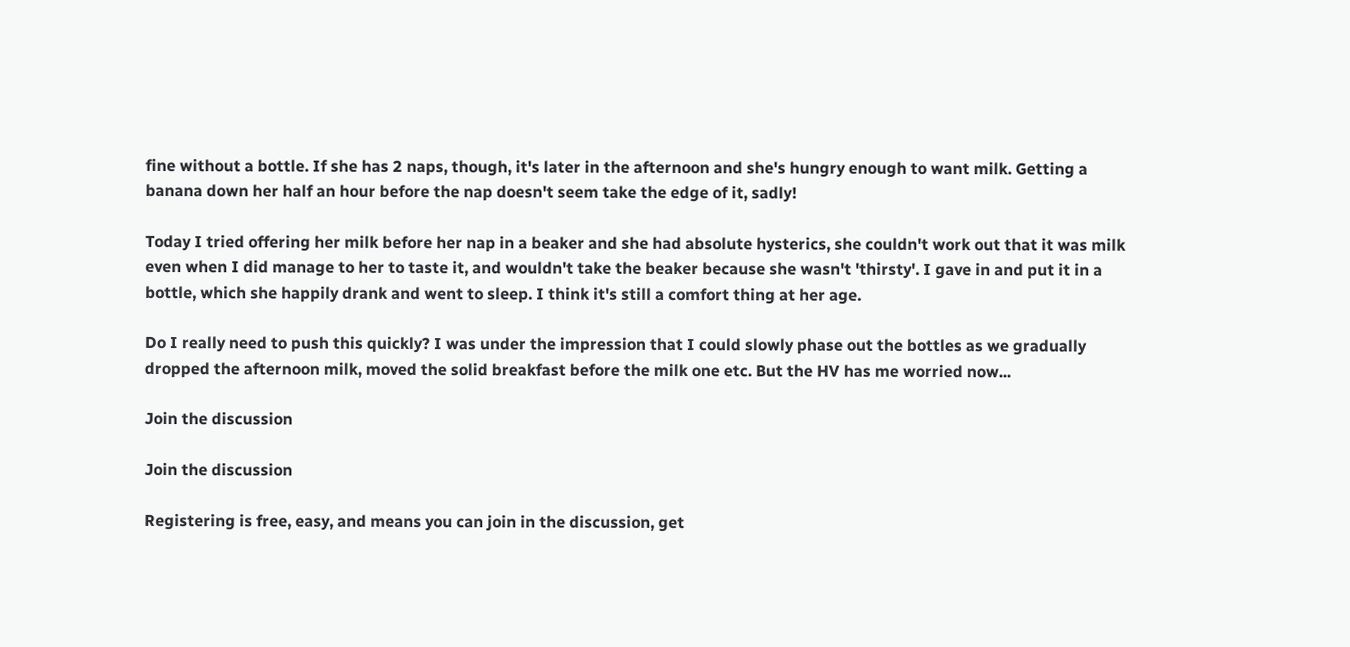fine without a bottle. If she has 2 naps, though, it's later in the afternoon and she's hungry enough to want milk. Getting a banana down her half an hour before the nap doesn't seem take the edge of it, sadly!

Today I tried offering her milk before her nap in a beaker and she had absolute hysterics, she couldn't work out that it was milk even when I did manage to her to taste it, and wouldn't take the beaker because she wasn't 'thirsty'. I gave in and put it in a bottle, which she happily drank and went to sleep. I think it's still a comfort thing at her age.

Do I really need to push this quickly? I was under the impression that I could slowly phase out the bottles as we gradually dropped the afternoon milk, moved the solid breakfast before the milk one etc. But the HV has me worried now...

Join the discussion

Join the discussion

Registering is free, easy, and means you can join in the discussion, get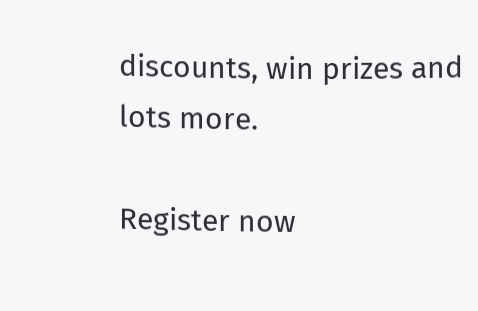discounts, win prizes and lots more.

Register now